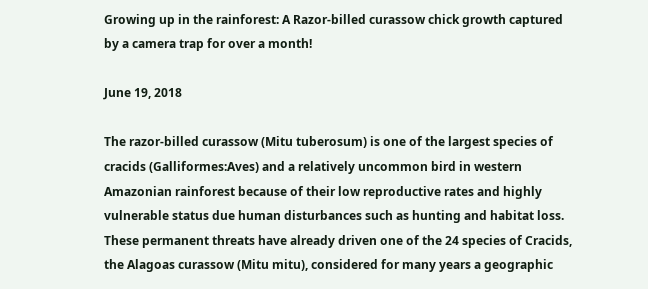Growing up in the rainforest: A Razor-billed curassow chick growth captured by a camera trap for over a month!

June 19, 2018

The razor-billed curassow (Mitu tuberosum) is one of the largest species of cracids (Galliformes:Aves) and a relatively uncommon bird in western Amazonian rainforest because of their low reproductive rates and highly vulnerable status due human disturbances such as hunting and habitat loss. These permanent threats have already driven one of the 24 species of Cracids, the Alagoas curassow (Mitu mitu), considered for many years a geographic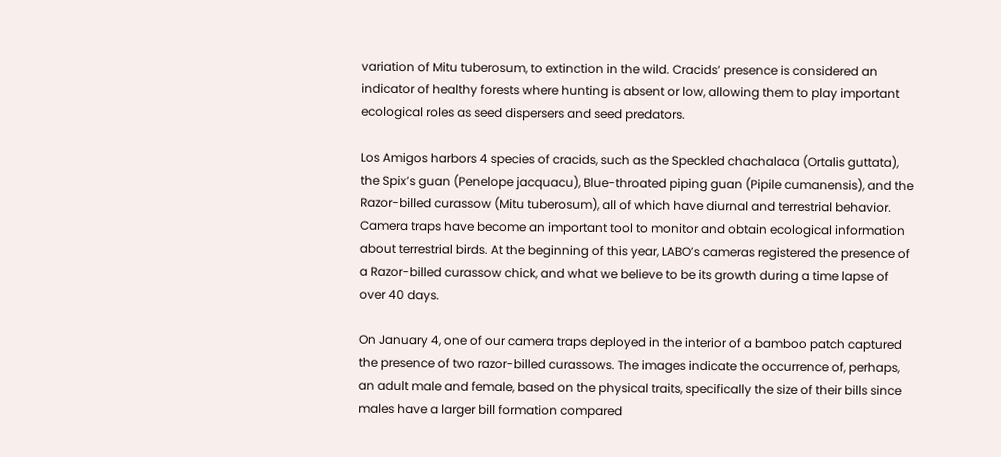variation of Mitu tuberosum, to extinction in the wild. Cracids’ presence is considered an indicator of healthy forests where hunting is absent or low, allowing them to play important ecological roles as seed dispersers and seed predators.

Los Amigos harbors 4 species of cracids, such as the Speckled chachalaca (Ortalis guttata), the Spix’s guan (Penelope jacquacu), Blue-throated piping guan (Pipile cumanensis), and the Razor-billed curassow (Mitu tuberosum), all of which have diurnal and terrestrial behavior. Camera traps have become an important tool to monitor and obtain ecological information about terrestrial birds. At the beginning of this year, LABO’s cameras registered the presence of a Razor-billed curassow chick, and what we believe to be its growth during a time lapse of over 40 days.

On January 4, one of our camera traps deployed in the interior of a bamboo patch captured the presence of two razor-billed curassows. The images indicate the occurrence of, perhaps, an adult male and female, based on the physical traits, specifically the size of their bills since males have a larger bill formation compared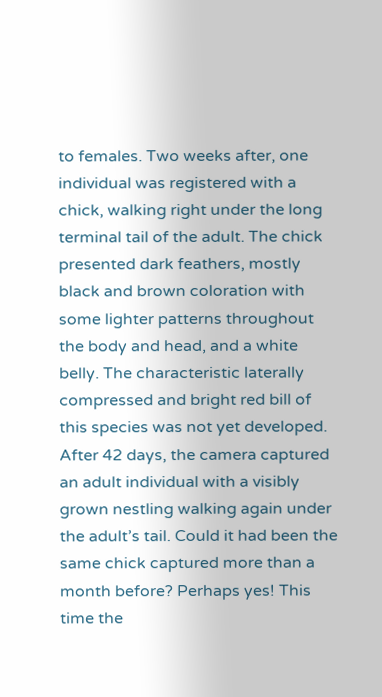to females. Two weeks after, one individual was registered with a chick, walking right under the long terminal tail of the adult. The chick presented dark feathers, mostly black and brown coloration with some lighter patterns throughout the body and head, and a white belly. The characteristic laterally compressed and bright red bill of this species was not yet developed. After 42 days, the camera captured an adult individual with a visibly grown nestling walking again under the adult’s tail. Could it had been the same chick captured more than a month before? Perhaps yes! This time the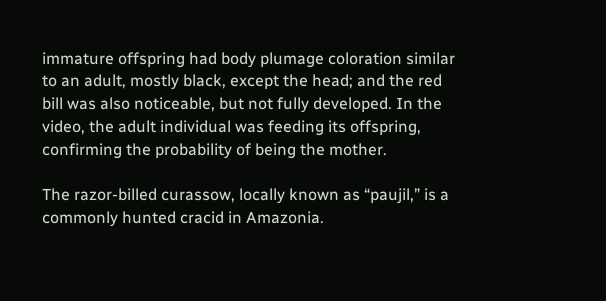immature offspring had body plumage coloration similar to an adult, mostly black, except the head; and the red bill was also noticeable, but not fully developed. In the video, the adult individual was feeding its offspring, confirming the probability of being the mother.

The razor-billed curassow, locally known as “paujil,” is a commonly hunted cracid in Amazonia.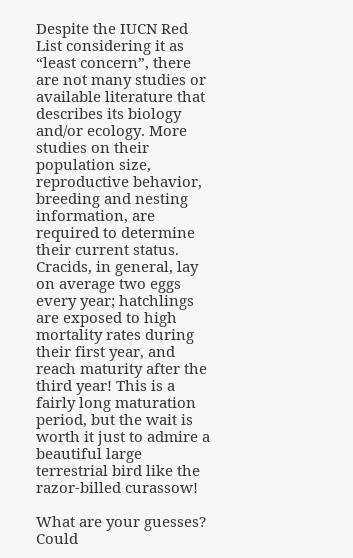Despite the IUCN Red List considering it as “least concern”, there are not many studies or available literature that describes its biology and/or ecology. More studies on their population size, reproductive behavior, breeding and nesting information, are required to determine their current status. Cracids, in general, lay on average two eggs every year; hatchlings are exposed to high mortality rates during their first year, and reach maturity after the third year! This is a fairly long maturation period, but the wait is worth it just to admire a beautiful large terrestrial bird like the razor-billed curassow!

What are your guesses? Could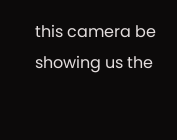this camera be showing us the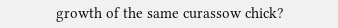growth of the same curassow chick?